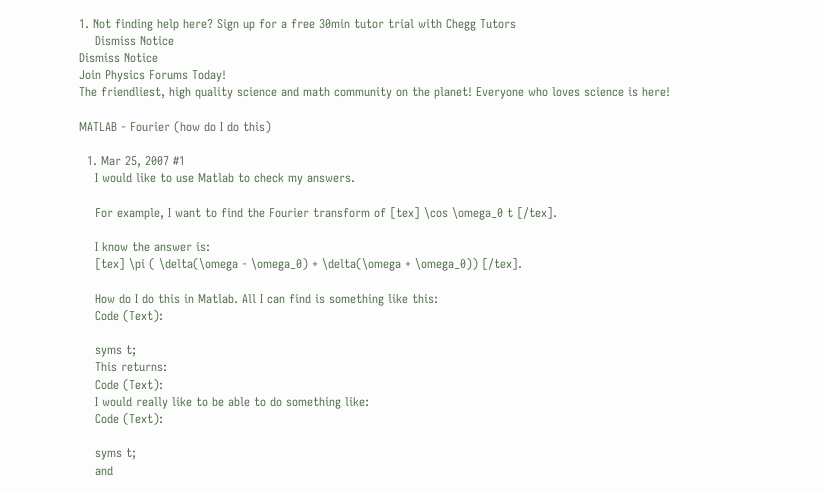1. Not finding help here? Sign up for a free 30min tutor trial with Chegg Tutors
    Dismiss Notice
Dismiss Notice
Join Physics Forums Today!
The friendliest, high quality science and math community on the planet! Everyone who loves science is here!

MATLAB - Fourier (how do I do this)

  1. Mar 25, 2007 #1
    I would like to use Matlab to check my answers.

    For example, I want to find the Fourier transform of [tex] \cos \omega_0 t [/tex].

    I know the answer is:
    [tex] \pi ( \delta(\omega - \omega_0) + \delta(\omega + \omega_0)) [/tex].

    How do I do this in Matlab. All I can find is something like this:
    Code (Text):

    syms t;
    This returns:
    Code (Text):
    I would really like to be able to do something like:
    Code (Text):

    syms t;
    and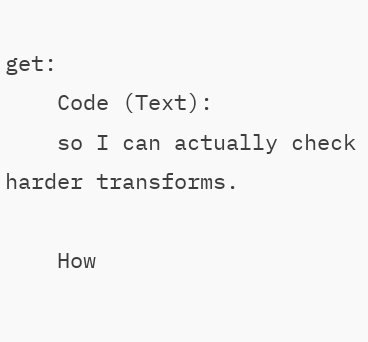get:
    Code (Text):
    so I can actually check harder transforms.

    How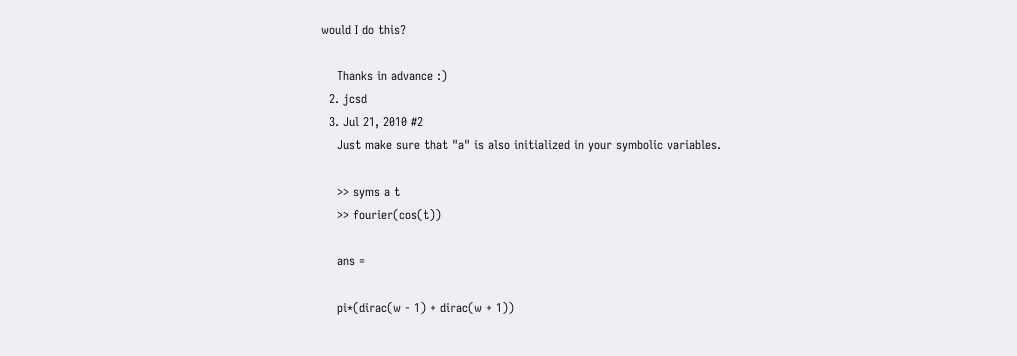would I do this?

    Thanks in advance :)
  2. jcsd
  3. Jul 21, 2010 #2
    Just make sure that "a" is also initialized in your symbolic variables.

    >> syms a t
    >> fourier(cos(t))

    ans =

    pi*(dirac(w - 1) + dirac(w + 1))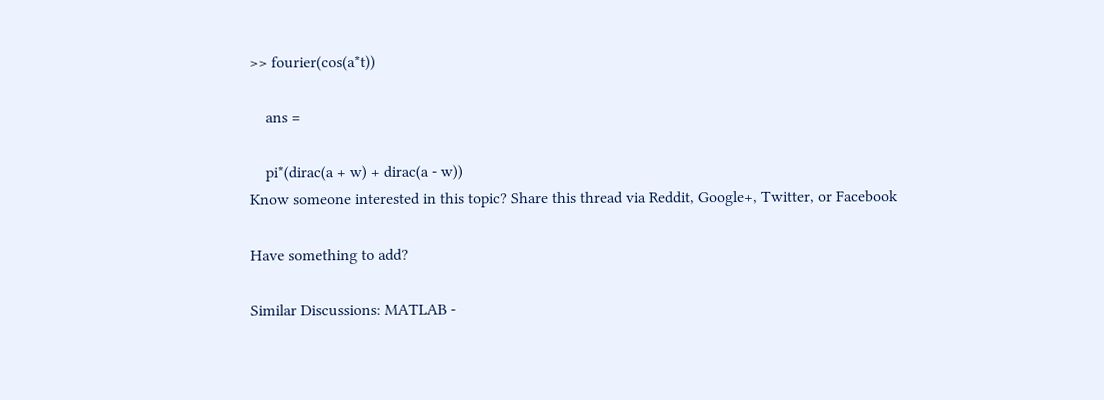>> fourier(cos(a*t))

    ans =

    pi*(dirac(a + w) + dirac(a - w))
Know someone interested in this topic? Share this thread via Reddit, Google+, Twitter, or Facebook

Have something to add?

Similar Discussions: MATLAB -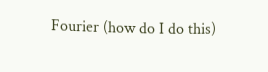Fourier (how do I do this)